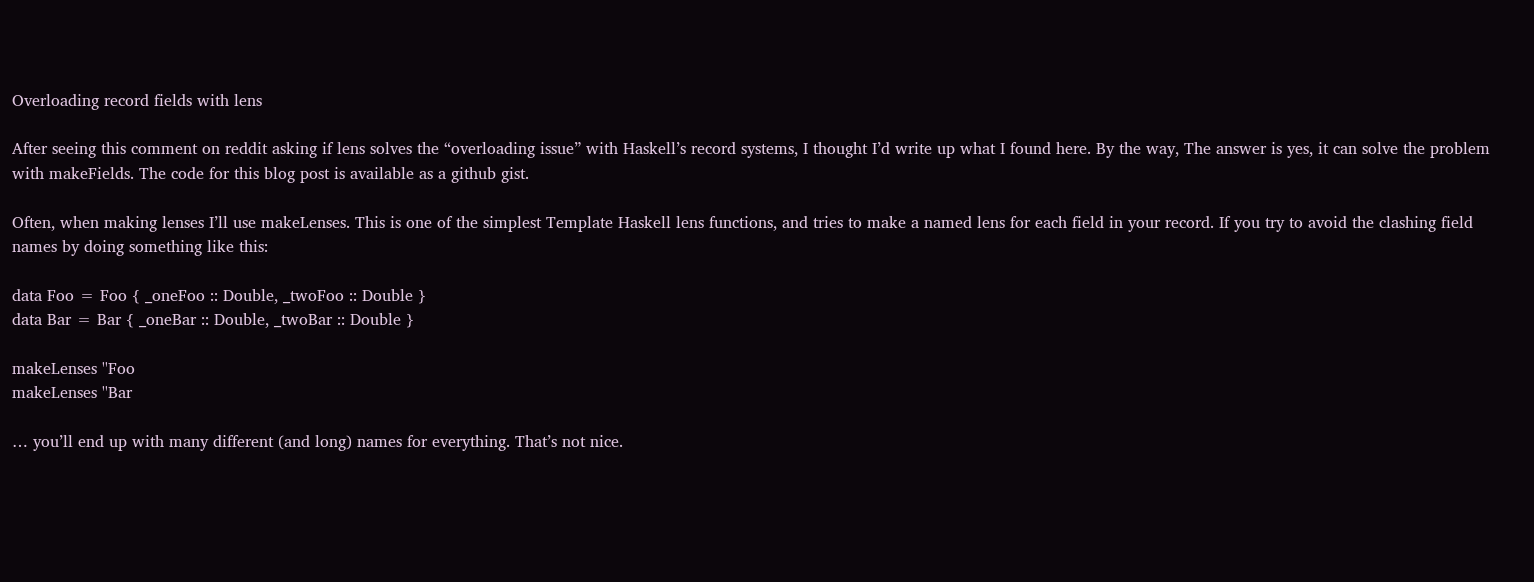Overloading record fields with lens

After seeing this comment on reddit asking if lens solves the “overloading issue” with Haskell’s record systems, I thought I’d write up what I found here. By the way, The answer is yes, it can solve the problem with makeFields. The code for this blog post is available as a github gist.

Often, when making lenses I’ll use makeLenses. This is one of the simplest Template Haskell lens functions, and tries to make a named lens for each field in your record. If you try to avoid the clashing field names by doing something like this:

data Foo = Foo { _oneFoo :: Double, _twoFoo :: Double }
data Bar = Bar { _oneBar :: Double, _twoBar :: Double }

makeLenses ''Foo
makeLenses ''Bar

… you’ll end up with many different (and long) names for everything. That’s not nice.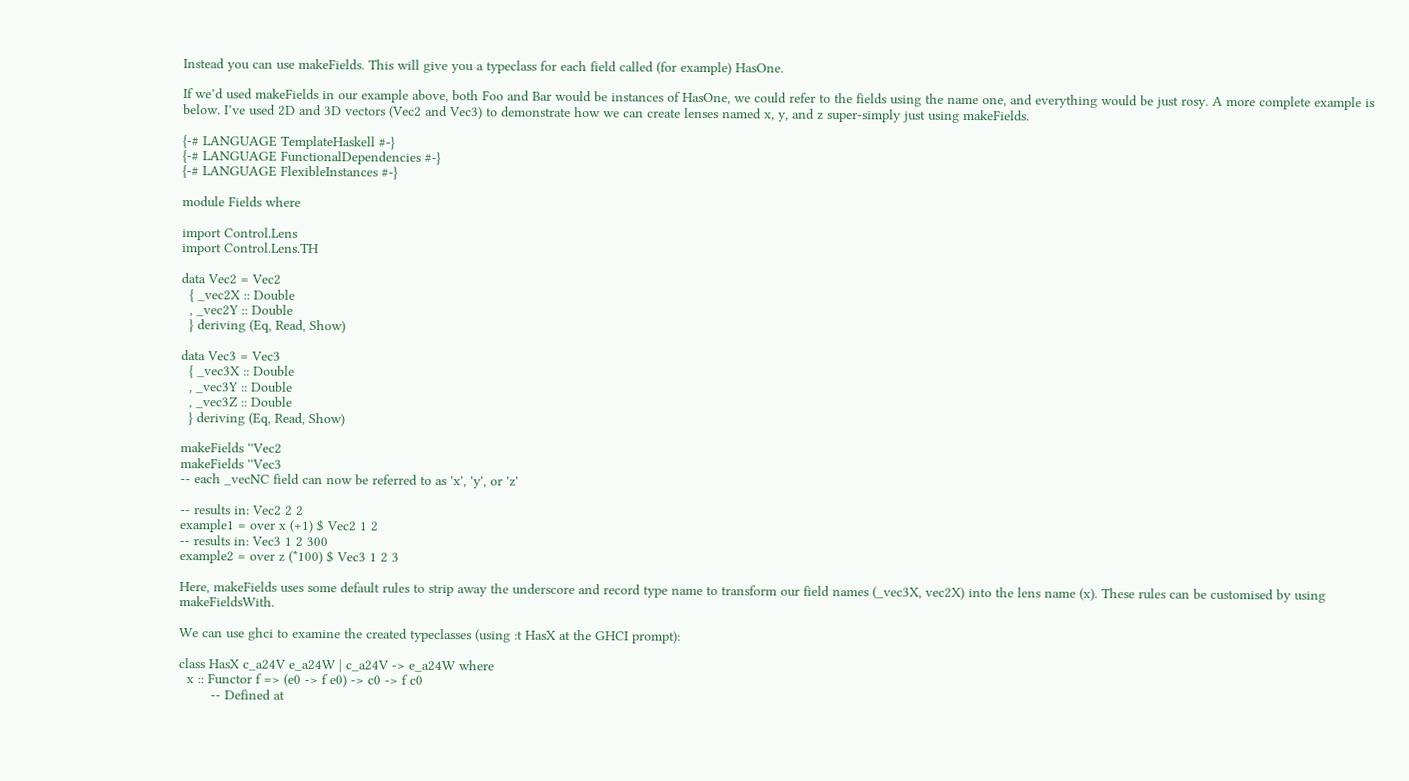Instead you can use makeFields. This will give you a typeclass for each field called (for example) HasOne.

If we’d used makeFields in our example above, both Foo and Bar would be instances of HasOne, we could refer to the fields using the name one, and everything would be just rosy. A more complete example is below. I’ve used 2D and 3D vectors (Vec2 and Vec3) to demonstrate how we can create lenses named x, y, and z super-simply just using makeFields.

{-# LANGUAGE TemplateHaskell #-}
{-# LANGUAGE FunctionalDependencies #-}
{-# LANGUAGE FlexibleInstances #-}

module Fields where

import Control.Lens
import Control.Lens.TH

data Vec2 = Vec2
  { _vec2X :: Double
  , _vec2Y :: Double
  } deriving (Eq, Read, Show)

data Vec3 = Vec3
  { _vec3X :: Double
  , _vec3Y :: Double
  , _vec3Z :: Double
  } deriving (Eq, Read, Show)

makeFields ''Vec2
makeFields ''Vec3
-- each _vecNC field can now be referred to as 'x', 'y', or 'z'

-- results in: Vec2 2 2
example1 = over x (+1) $ Vec2 1 2
-- results in: Vec3 1 2 300
example2 = over z (*100) $ Vec3 1 2 3

Here, makeFields uses some default rules to strip away the underscore and record type name to transform our field names (_vec3X, vec2X) into the lens name (x). These rules can be customised by using makeFieldsWith.

We can use ghci to examine the created typeclasses (using :t HasX at the GHCI prompt):

class HasX c_a24V e_a24W | c_a24V -> e_a24W where
  x :: Functor f => (e0 -> f e0) -> c0 -> f c0
        -- Defined at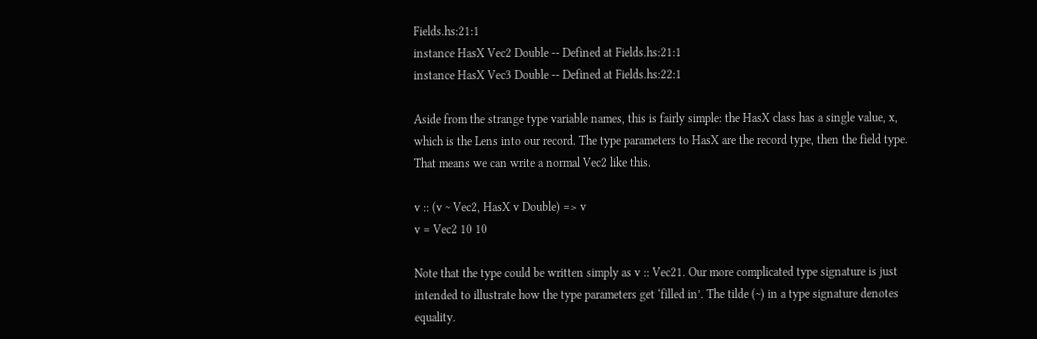Fields.hs:21:1
instance HasX Vec2 Double -- Defined at Fields.hs:21:1
instance HasX Vec3 Double -- Defined at Fields.hs:22:1

Aside from the strange type variable names, this is fairly simple: the HasX class has a single value, x, which is the Lens into our record. The type parameters to HasX are the record type, then the field type. That means we can write a normal Vec2 like this.

v :: (v ~ Vec2, HasX v Double) => v
v = Vec2 10 10

Note that the type could be written simply as v :: Vec21. Our more complicated type signature is just intended to illustrate how the type parameters get ‘filled in’. The tilde (~) in a type signature denotes equality.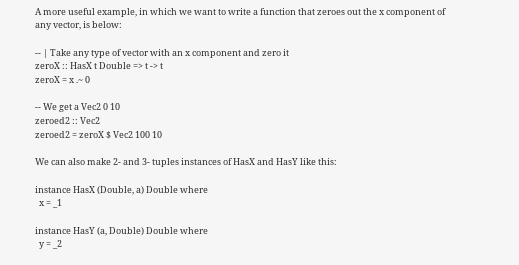A more useful example, in which we want to write a function that zeroes out the x component of any vector, is below:

-- | Take any type of vector with an x component and zero it
zeroX :: HasX t Double => t -> t
zeroX = x .~ 0

-- We get a Vec2 0 10
zeroed2 :: Vec2
zeroed2 = zeroX $ Vec2 100 10

We can also make 2- and 3- tuples instances of HasX and HasY like this:

instance HasX (Double, a) Double where
  x = _1

instance HasY (a, Double) Double where
  y = _2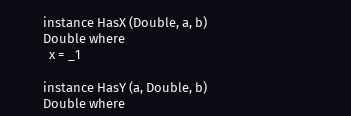instance HasX (Double, a, b) Double where
  x = _1

instance HasY (a, Double, b) Double where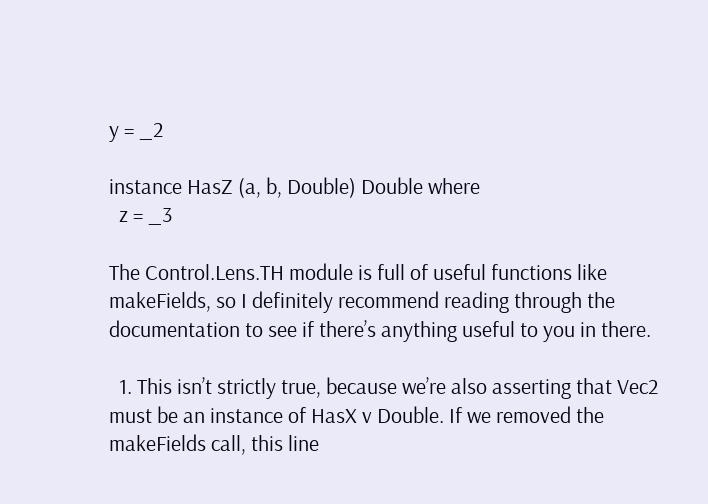y = _2

instance HasZ (a, b, Double) Double where
  z = _3

The Control.Lens.TH module is full of useful functions like makeFields, so I definitely recommend reading through the documentation to see if there’s anything useful to you in there.

  1. This isn’t strictly true, because we’re also asserting that Vec2 must be an instance of HasX v Double. If we removed the makeFields call, this line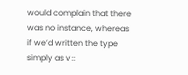would complain that there was no instance, whereas if we’d written the type simply as v ::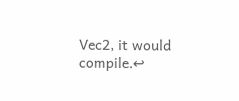Vec2, it would compile.↩